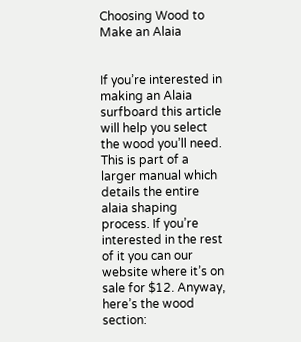Choosing Wood to Make an Alaia


If you’re interested in making an Alaia surfboard this article will help you select the wood you’ll need. This is part of a larger manual which details the entire alaia shaping process. If you’re interested in the rest of it you can our website where it’s on sale for $12. Anyway, here’s the wood section: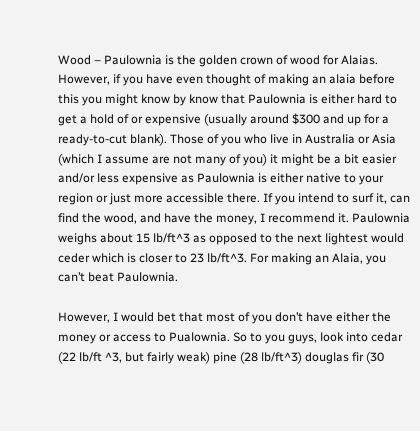Wood – Paulownia is the golden crown of wood for Alaias. However, if you have even thought of making an alaia before this you might know by know that Paulownia is either hard to get a hold of or expensive (usually around $300 and up for a ready-to-cut blank). Those of you who live in Australia or Asia (which I assume are not many of you) it might be a bit easier and/or less expensive as Paulownia is either native to your region or just more accessible there. If you intend to surf it, can find the wood, and have the money, I recommend it. Paulownia weighs about 15 lb/ft^3 as opposed to the next lightest would ceder which is closer to 23 lb/ft^3. For making an Alaia, you can’t beat Paulownia.

However, I would bet that most of you don’t have either the money or access to Pualownia. So to you guys, look into cedar (22 lb/ft ^3, but fairly weak) pine (28 lb/ft^3) douglas fir (30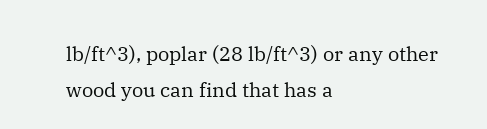lb/ft^3), poplar (28 lb/ft^3) or any other wood you can find that has a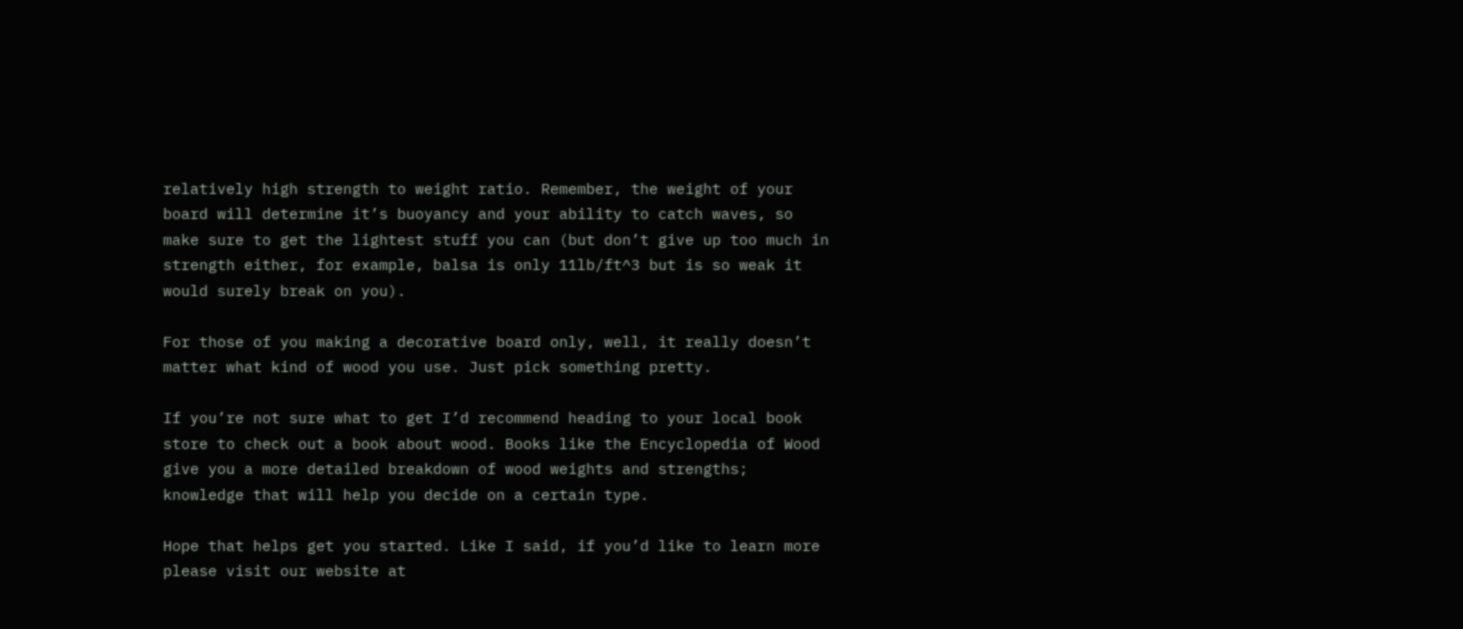relatively high strength to weight ratio. Remember, the weight of your board will determine it’s buoyancy and your ability to catch waves, so make sure to get the lightest stuff you can (but don’t give up too much in strength either, for example, balsa is only 11lb/ft^3 but is so weak it would surely break on you).

For those of you making a decorative board only, well, it really doesn’t matter what kind of wood you use. Just pick something pretty.

If you’re not sure what to get I’d recommend heading to your local book store to check out a book about wood. Books like the Encyclopedia of Wood give you a more detailed breakdown of wood weights and strengths; knowledge that will help you decide on a certain type.

Hope that helps get you started. Like I said, if you’d like to learn more please visit our website at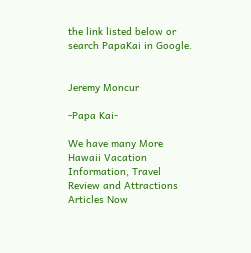the link listed below or search PapaKai in Google.


Jeremy Moncur

-Papa Kai-

We have many More Hawaii Vacation Information, Travel Review and Attractions Articles Now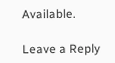Available.

Leave a Reply